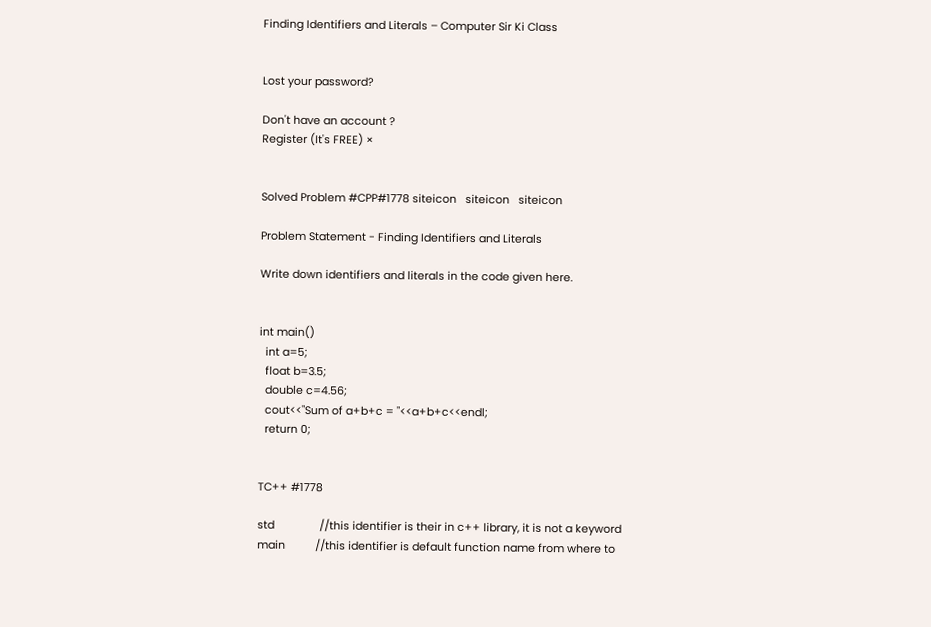Finding Identifiers and Literals – Computer Sir Ki Class


Lost your password?

Don't have an account ?
Register (It's FREE) ×


Solved Problem #CPP#1778 siteicon   siteicon   siteicon

Problem Statement - Finding Identifiers and Literals

Write down identifiers and literals in the code given here.


int main()
  int a=5;
  float b=3.5;
  double c=4.56;
  cout<<"Sum of a+b+c = "<<a+b+c<<endl;
  return 0;


TC++ #1778

std               //this identifier is their in c++ library, it is not a keyword
main          //this identifier is default function name from where to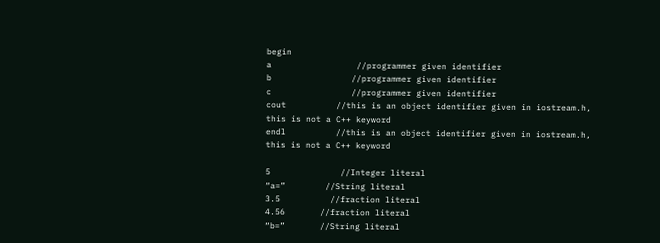begin
a                 //programmer given identifier
b                //programmer given identifier
c                //programmer given identifier
cout          //this is an object identifier given in iostream.h, this is not a C++ keyword
endl          //this is an object identifier given in iostream.h, this is not a C++ keyword

5              //Integer literal
“a=”        //String literal
3.5          //fraction literal
4.56       //fraction literal
“b=”       //String literal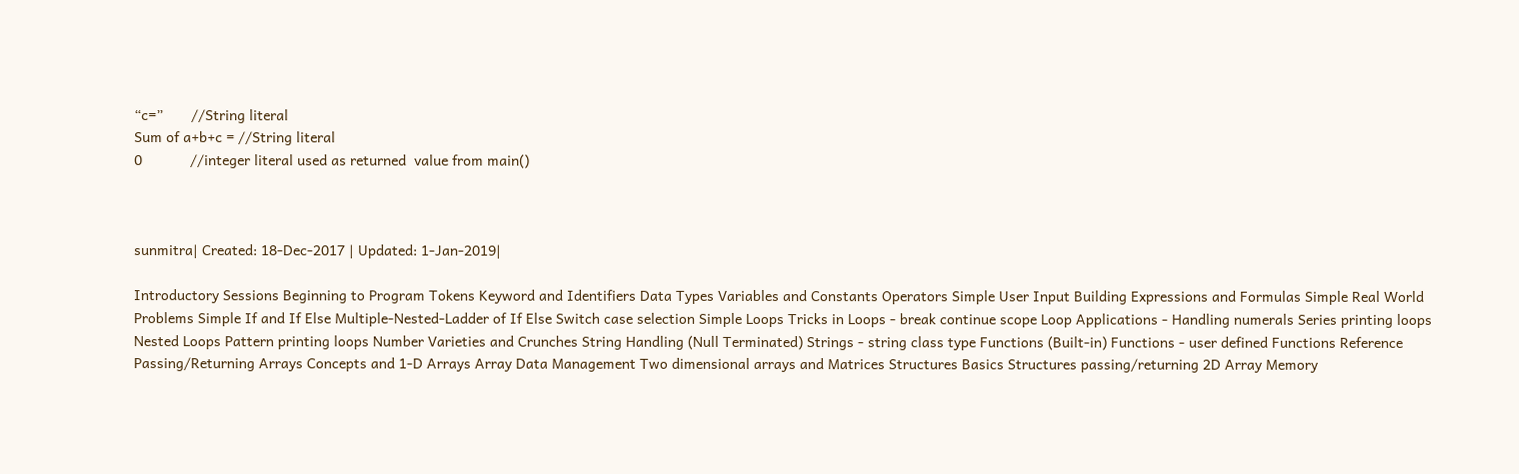“c=”       //String literal
Sum of a+b+c = //String literal
0            //integer literal used as returned  value from main()



sunmitra| Created: 18-Dec-2017 | Updated: 1-Jan-2019|

Introductory Sessions Beginning to Program Tokens Keyword and Identifiers Data Types Variables and Constants Operators Simple User Input Building Expressions and Formulas Simple Real World Problems Simple If and If Else Multiple-Nested-Ladder of If Else Switch case selection Simple Loops Tricks in Loops - break continue scope Loop Applications - Handling numerals Series printing loops Nested Loops Pattern printing loops Number Varieties and Crunches String Handling (Null Terminated) Strings - string class type Functions (Built-in) Functions - user defined Functions Reference Passing/Returning Arrays Concepts and 1-D Arrays Array Data Management Two dimensional arrays and Matrices Structures Basics Structures passing/returning 2D Array Memory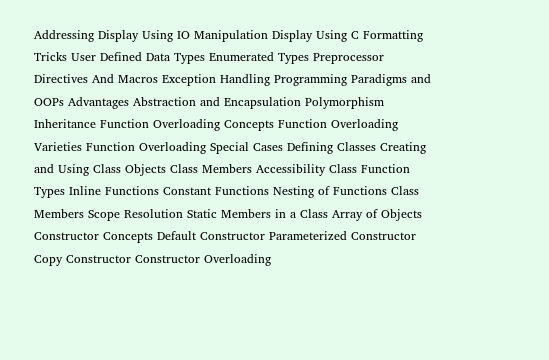Addressing Display Using IO Manipulation Display Using C Formatting Tricks User Defined Data Types Enumerated Types Preprocessor Directives And Macros Exception Handling Programming Paradigms and OOPs Advantages Abstraction and Encapsulation Polymorphism Inheritance Function Overloading Concepts Function Overloading Varieties Function Overloading Special Cases Defining Classes Creating and Using Class Objects Class Members Accessibility Class Function Types Inline Functions Constant Functions Nesting of Functions Class Members Scope Resolution Static Members in a Class Array of Objects Constructor Concepts Default Constructor Parameterized Constructor Copy Constructor Constructor Overloading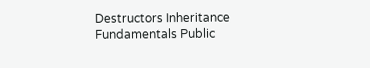Destructors Inheritance Fundamentals Public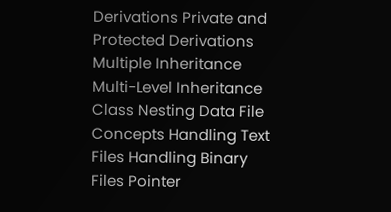Derivations Private and Protected Derivations Multiple Inheritance Multi-Level Inheritance Class Nesting Data File Concepts Handling Text Files Handling Binary Files Pointer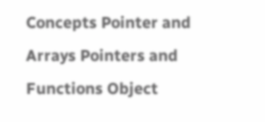Concepts Pointer and Arrays Pointers and Functions Object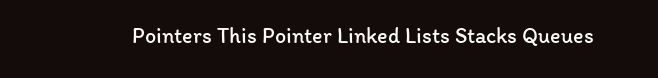Pointers This Pointer Linked Lists Stacks Queues